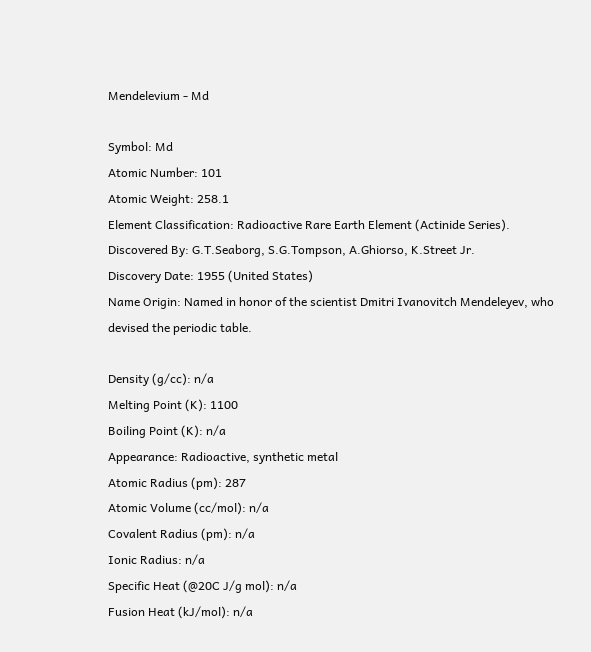Mendelevium - Md

Symbol: Md
Atomic Number: 101
Atomic Weight: 258.1
Element Classification: Radioactive Rare Earth Element (Actinide Series).
Discovered By: G.T.Seaborg, S.G.Tompson, A.Ghiorso, K.Street Jr.
Discovery Date: 1955 (United States)
Name Origin: Named in honor of the scientist Dmitri Ivanovitch Mendeleyev, who devised the periodic table.

Density (g/cc): n/a
Melting Point (K): 1100
Boiling Point (K): n/a
Appearance: Radioactive, synthetic metal
Atomic Radius (pm): 287
Atomic Volume (cc/mol): n/a
Covalent Radius (pm): n/a
Ionic Radius: n/a
Specific Heat (@20C J/g mol): n/a
Fusion Heat (kJ/mol): n/a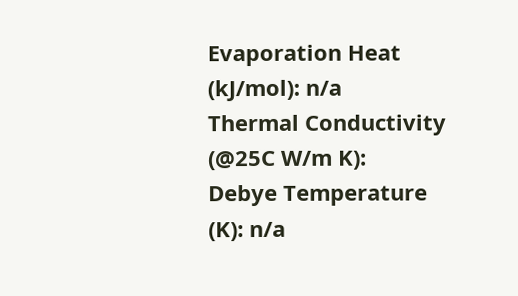Evaporation Heat (kJ/mol): n/a
Thermal Conductivity (@25C W/m K):
Debye Temperature (K): n/a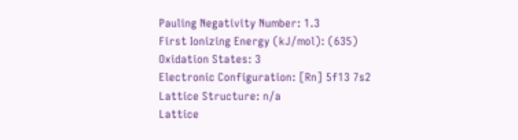Pauling Negativity Number: 1.3
First Ionizing Energy (kJ/mol): (635)
Oxidation States: 3
Electronic Configuration: [Rn] 5f13 7s2
Lattice Structure: n/a
Lattice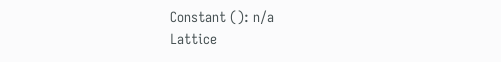Constant (): n/a
Lattice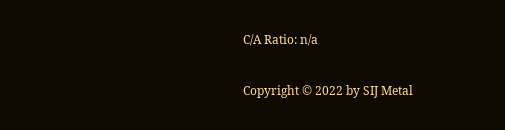C/A Ratio: n/a

Copyright © 2022 by SIJ Metal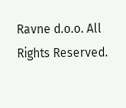Ravne d.o.o. All Rights Reserved.